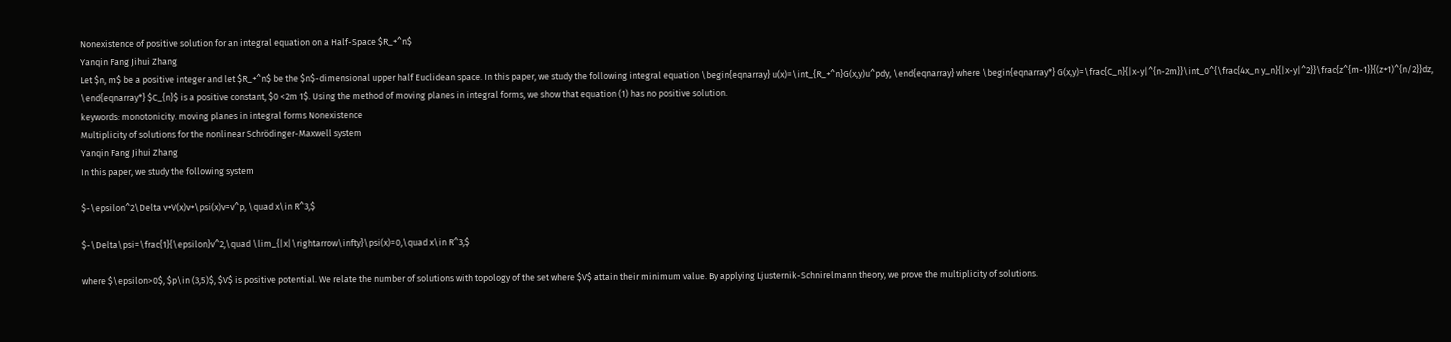Nonexistence of positive solution for an integral equation on a Half-Space $R_+^n$
Yanqin Fang Jihui Zhang
Let $n, m$ be a positive integer and let $R_+^n$ be the $n$-dimensional upper half Euclidean space. In this paper, we study the following integral equation \begin{eqnarray} u(x)=\int_{R_+^n}G(x,y)u^pdy, \end{eqnarray} where \begin{eqnarray*} G(x,y)=\frac{C_n}{|x-y|^{n-2m}}\int_0^{\frac{4x_n y_n}{|x-y|^2}}\frac{z^{m-1}}{(z+1)^{n/2}}dz, \end{eqnarray*} $C_{n}$ is a positive constant, $0 <2m 1$. Using the method of moving planes in integral forms, we show that equation (1) has no positive solution.
keywords: monotonicity. moving planes in integral forms Nonexistence
Multiplicity of solutions for the nonlinear Schrödinger-Maxwell system
Yanqin Fang Jihui Zhang
In this paper, we study the following system

$-\epsilon^2\Delta v+V(x)v+\psi(x)v=v^p, \quad x\in R^3,$

$-\Delta\psi=\frac{1}{\epsilon}v^2,\quad \lim_{|x|\rightarrow\infty}\psi(x)=0,\quad x\in R^3,$

where $\epsilon>0$, $p\in (3,5)$, $V$ is positive potential. We relate the number of solutions with topology of the set where $V$ attain their minimum value. By applying Ljusternik-Schnirelmann theory, we prove the multiplicity of solutions.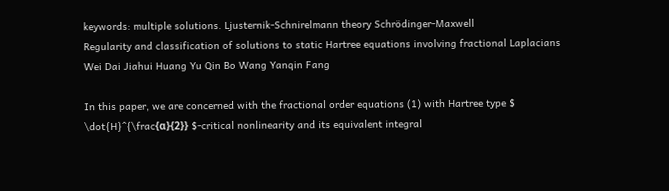keywords: multiple solutions. Ljusternik-Schnirelmann theory Schrödinger-Maxwell
Regularity and classification of solutions to static Hartree equations involving fractional Laplacians
Wei Dai Jiahui Huang Yu Qin Bo Wang Yanqin Fang

In this paper, we are concerned with the fractional order equations (1) with Hartree type $ \dot{H}^{\frac{α}{2}} $-critical nonlinearity and its equivalent integral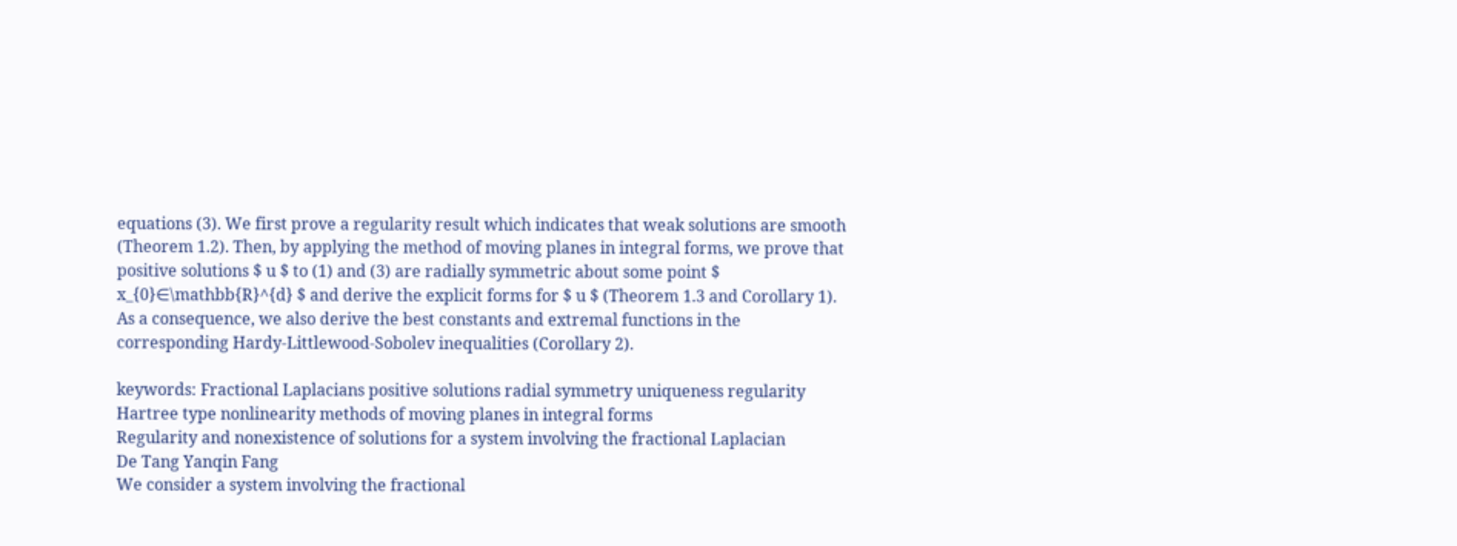equations (3). We first prove a regularity result which indicates that weak solutions are smooth (Theorem 1.2). Then, by applying the method of moving planes in integral forms, we prove that positive solutions $ u $ to (1) and (3) are radially symmetric about some point $ x_{0}∈\mathbb{R}^{d} $ and derive the explicit forms for $ u $ (Theorem 1.3 and Corollary 1). As a consequence, we also derive the best constants and extremal functions in the corresponding Hardy-Littlewood-Sobolev inequalities (Corollary 2).

keywords: Fractional Laplacians positive solutions radial symmetry uniqueness regularity Hartree type nonlinearity methods of moving planes in integral forms
Regularity and nonexistence of solutions for a system involving the fractional Laplacian
De Tang Yanqin Fang
We consider a system involving the fractional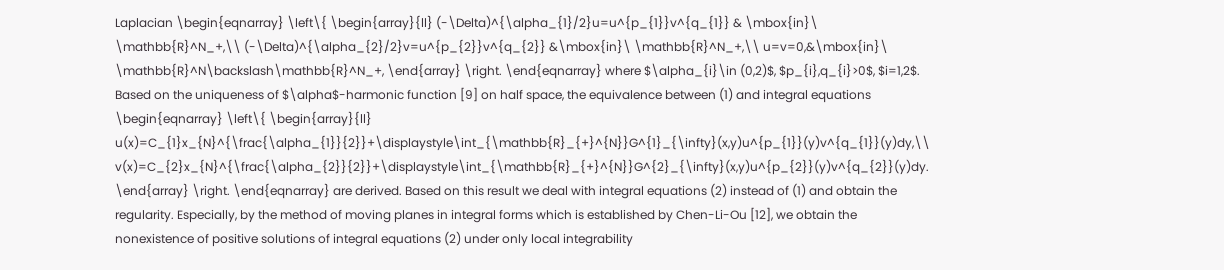Laplacian \begin{eqnarray} \left\{ \begin{array}{ll} (-\Delta)^{\alpha_{1}/2}u=u^{p_{1}}v^{q_{1}} & \mbox{in}\ \mathbb{R}^N_+,\\ (-\Delta)^{\alpha_{2}/2}v=u^{p_{2}}v^{q_{2}} &\mbox{in}\ \mathbb{R}^N_+,\\ u=v=0,&\mbox{in}\ \mathbb{R}^N\backslash\mathbb{R}^N_+, \end{array} \right. \end{eqnarray} where $\alpha_{i}\in (0,2)$, $p_{i},q_{i}>0$, $i=1,2$. Based on the uniqueness of $\alpha$-harmonic function [9] on half space, the equivalence between (1) and integral equations \begin{eqnarray} \left\{ \begin{array}{ll} u(x)=C_{1}x_{N}^{\frac{\alpha_{1}}{2}}+\displaystyle\int_{\mathbb{R}_{+}^{N}}G^{1}_{\infty}(x,y)u^{p_{1}}(y)v^{q_{1}}(y)dy,\\ v(x)=C_{2}x_{N}^{\frac{\alpha_{2}}{2}}+\displaystyle\int_{\mathbb{R}_{+}^{N}}G^{2}_{\infty}(x,y)u^{p_{2}}(y)v^{q_{2}}(y)dy. \end{array} \right. \end{eqnarray} are derived. Based on this result we deal with integral equations (2) instead of (1) and obtain the regularity. Especially, by the method of moving planes in integral forms which is established by Chen-Li-Ou [12], we obtain the nonexistence of positive solutions of integral equations (2) under only local integrability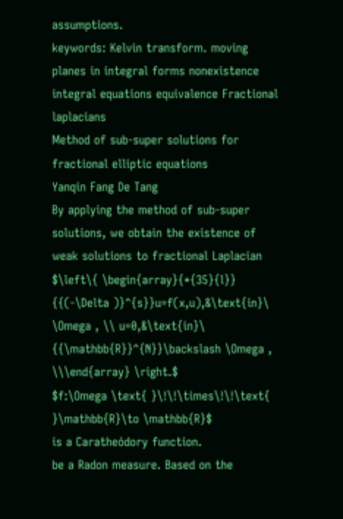assumptions.
keywords: Kelvin transform. moving planes in integral forms nonexistence integral equations equivalence Fractional laplacians
Method of sub-super solutions for fractional elliptic equations
Yanqin Fang De Tang
By applying the method of sub-super solutions, we obtain the existence of weak solutions to fractional Laplacian
$\left\{ \begin{array}{*{35}{l}} {{(-\Delta )}^{s}}u=f(x,u),&\text{in}\ \Omega , \\ u=0,&\text{in}\ {{\mathbb{R}}^{N}}\backslash \Omega , \\\end{array} \right.$
$f:\Omega \text{ }\!\!\times\!\!\text{ }\mathbb{R}\to \mathbb{R}$
is a Caratheódory function.
be a Radon measure. Based on the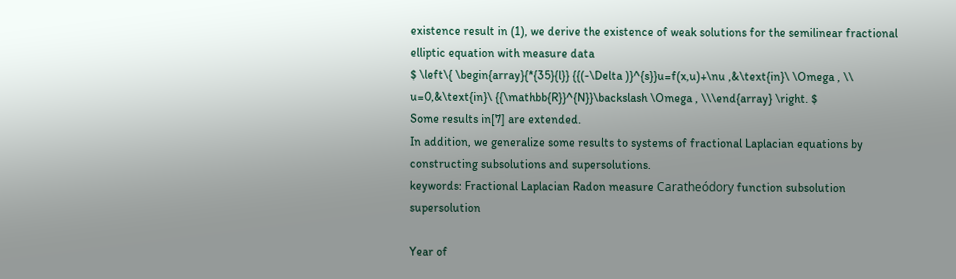existence result in (1), we derive the existence of weak solutions for the semilinear fractional elliptic equation with measure data
$ \left\{ \begin{array}{*{35}{l}} {{(-\Delta )}^{s}}u=f(x,u)+\nu ,&\text{in}\ \Omega , \\ u=0,&\text{in}\ {{\mathbb{R}}^{N}}\backslash \Omega , \\\end{array} \right. $
Some results in[7] are extended.
In addition, we generalize some results to systems of fractional Laplacian equations by constructing subsolutions and supersolutions.
keywords: Fractional Laplacian Radon measure Caratheódory function subsolution supersolution

Year of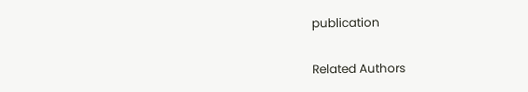publication

Related Authors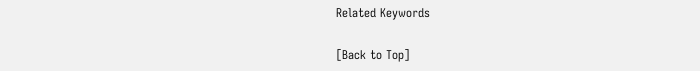Related Keywords

[Back to Top]